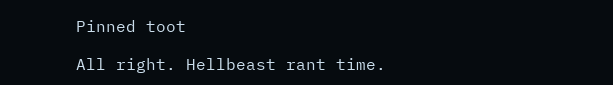Pinned toot

All right. Hellbeast rant time.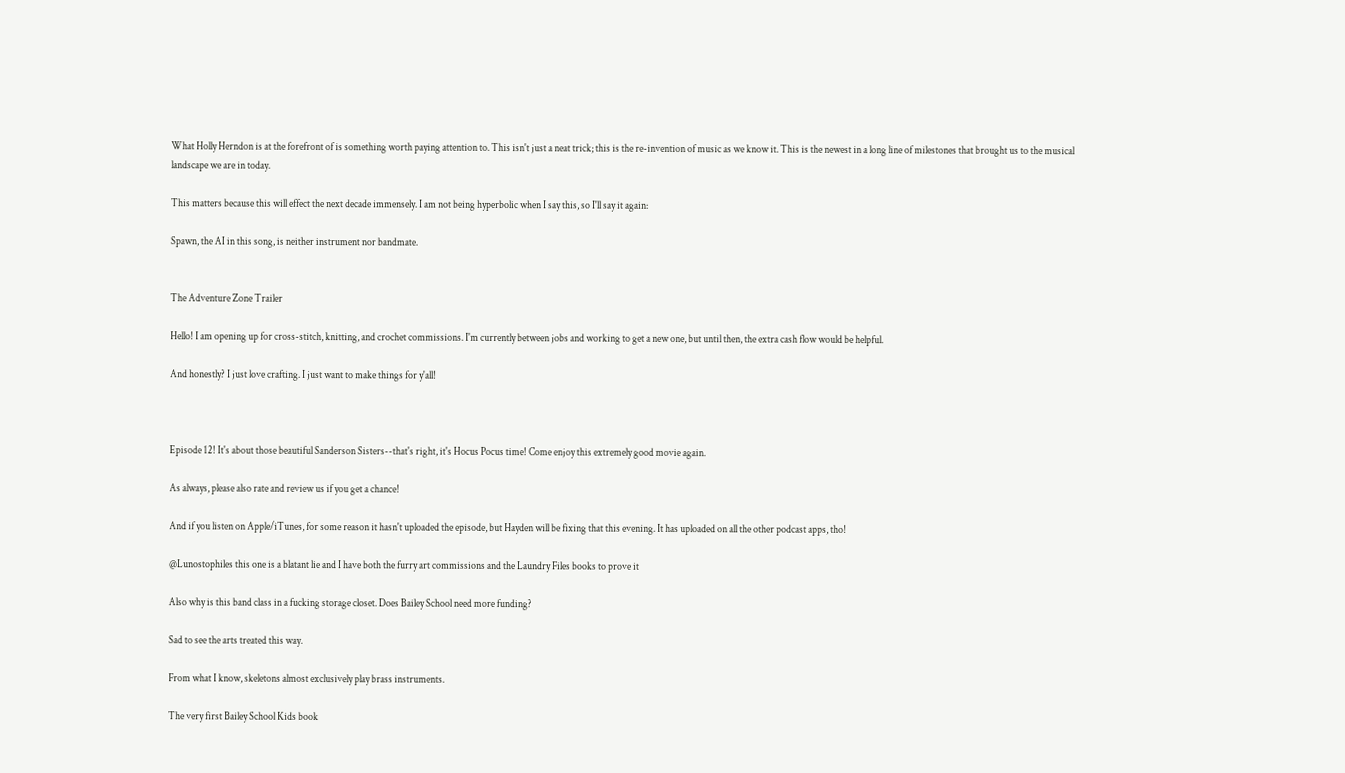What Holly Herndon is at the forefront of is something worth paying attention to. This isn't just a neat trick; this is the re-invention of music as we know it. This is the newest in a long line of milestones that brought us to the musical landscape we are in today.

This matters because this will effect the next decade immensely. I am not being hyperbolic when I say this, so I'll say it again:

Spawn, the AI in this song, is neither instrument nor bandmate.


The Adventure Zone Trailer

Hello! I am opening up for cross-stitch, knitting, and crochet commissions. I'm currently between jobs and working to get a new one, but until then, the extra cash flow would be helpful.

And honestly? I just love crafting. I just want to make things for y'all!



Episode 12! It's about those beautiful Sanderson Sisters--that's right, it's Hocus Pocus time! Come enjoy this extremely good movie again.

As always, please also rate and review us if you get a chance!

And if you listen on Apple/iTunes, for some reason it hasn't uploaded the episode, but Hayden will be fixing that this evening. It has uploaded on all the other podcast apps, tho!

@Lunostophiles this one is a blatant lie and I have both the furry art commissions and the Laundry Files books to prove it

Also why is this band class in a fucking storage closet. Does Bailey School need more funding?

Sad to see the arts treated this way.

From what I know, skeletons almost exclusively play brass instruments.

The very first Bailey School Kids book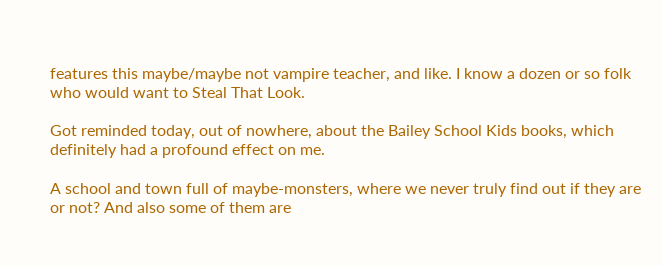features this maybe/maybe not vampire teacher, and like. I know a dozen or so folk who would want to Steal That Look.

Got reminded today, out of nowhere, about the Bailey School Kids books, which definitely had a profound effect on me.

A school and town full of maybe-monsters, where we never truly find out if they are or not? And also some of them are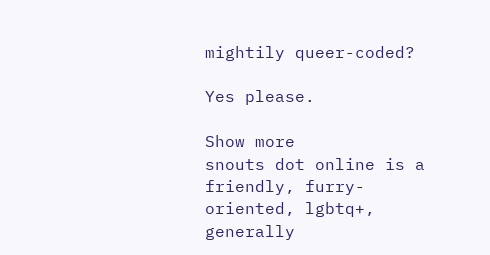mightily queer-coded?

Yes please.

Show more
snouts dot online is a friendly, furry-oriented, lgbtq+, generally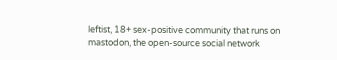leftist, 18+ sex-positive community that runs on mastodon, the open-source social network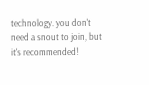technology. you don't need a snout to join, but it's recommended!